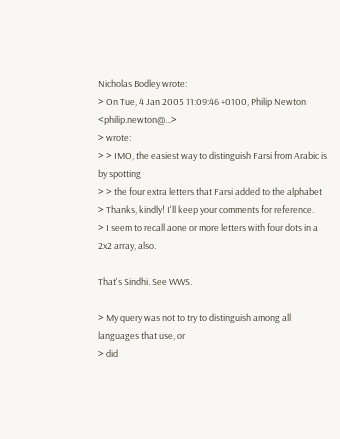Nicholas Bodley wrote:
> On Tue, 4 Jan 2005 11:09:46 +0100, Philip Newton <philip.newton@...>
> wrote:
> > IMO, the easiest way to distinguish Farsi from Arabic is by spotting
> > the four extra letters that Farsi added to the alphabet
> Thanks, kindly! I'll keep your comments for reference.
> I seem to recall aone or more letters with four dots in a 2x2 array, also.

That's Sindhi. See WWS.

> My query was not to try to distinguish among all languages that use, or
> did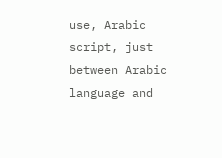use, Arabic script, just between Arabic language and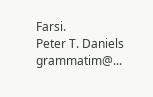Farsi.
Peter T. Daniels grammatim@...